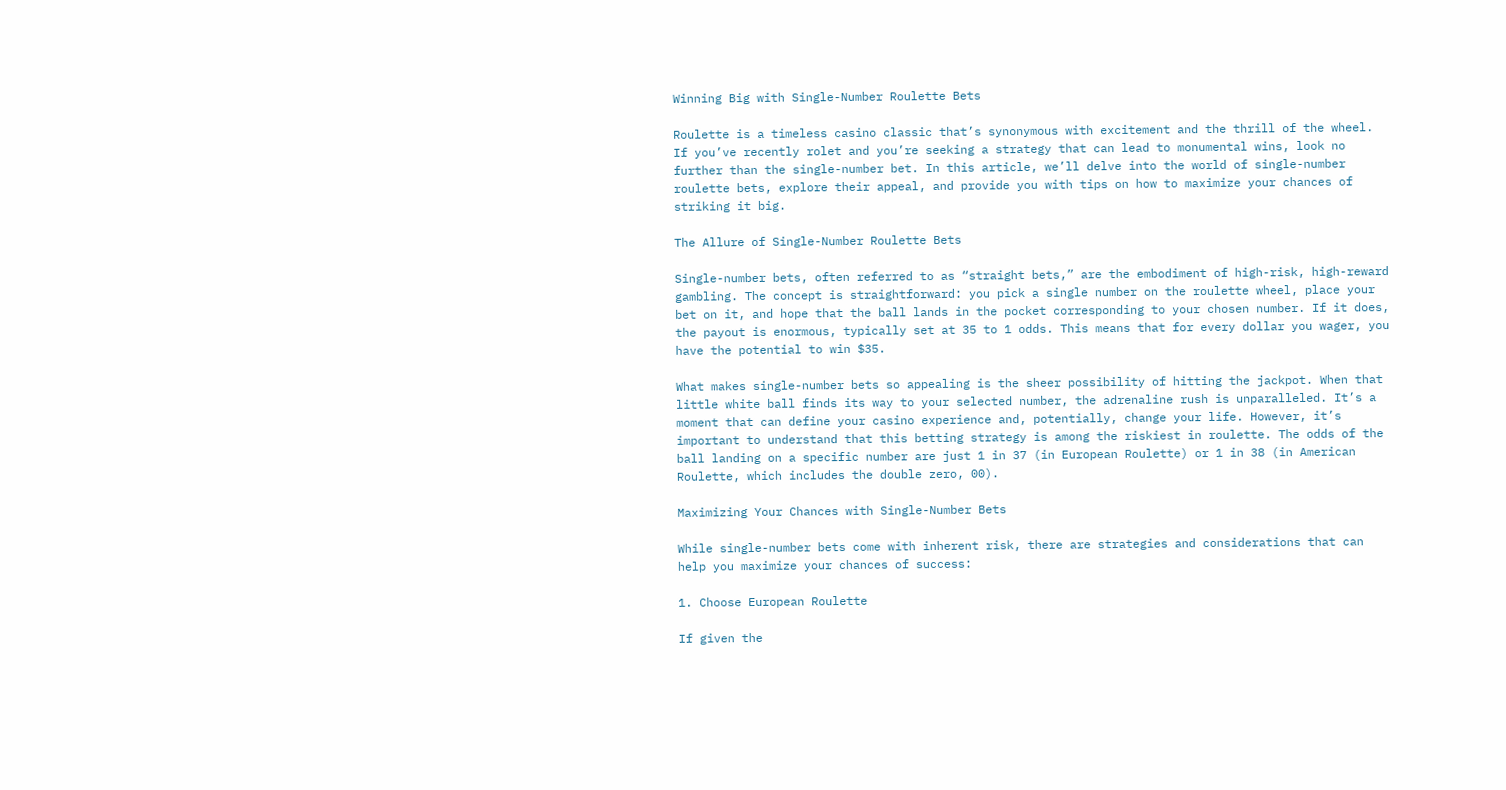Winning Big with Single-Number Roulette Bets

Roulette is a timeless casino classic that’s synonymous with excitement and the thrill of the wheel. If you’ve recently rolet and you’re seeking a strategy that can lead to monumental wins, look no further than the single-number bet. In this article, we’ll delve into the world of single-number roulette bets, explore their appeal, and provide you with tips on how to maximize your chances of striking it big.

The Allure of Single-Number Roulette Bets

Single-number bets, often referred to as “straight bets,” are the embodiment of high-risk, high-reward gambling. The concept is straightforward: you pick a single number on the roulette wheel, place your bet on it, and hope that the ball lands in the pocket corresponding to your chosen number. If it does, the payout is enormous, typically set at 35 to 1 odds. This means that for every dollar you wager, you have the potential to win $35.

What makes single-number bets so appealing is the sheer possibility of hitting the jackpot. When that little white ball finds its way to your selected number, the adrenaline rush is unparalleled. It’s a moment that can define your casino experience and, potentially, change your life. However, it’s important to understand that this betting strategy is among the riskiest in roulette. The odds of the ball landing on a specific number are just 1 in 37 (in European Roulette) or 1 in 38 (in American Roulette, which includes the double zero, 00).

Maximizing Your Chances with Single-Number Bets

While single-number bets come with inherent risk, there are strategies and considerations that can help you maximize your chances of success:

1. Choose European Roulette

If given the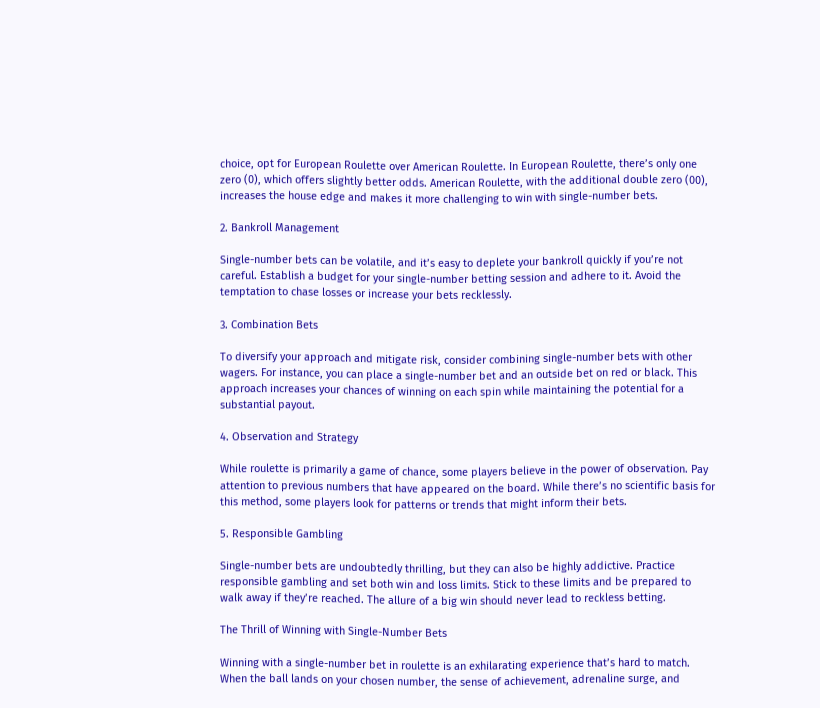choice, opt for European Roulette over American Roulette. In European Roulette, there’s only one zero (0), which offers slightly better odds. American Roulette, with the additional double zero (00), increases the house edge and makes it more challenging to win with single-number bets.

2. Bankroll Management

Single-number bets can be volatile, and it’s easy to deplete your bankroll quickly if you’re not careful. Establish a budget for your single-number betting session and adhere to it. Avoid the temptation to chase losses or increase your bets recklessly.

3. Combination Bets

To diversify your approach and mitigate risk, consider combining single-number bets with other wagers. For instance, you can place a single-number bet and an outside bet on red or black. This approach increases your chances of winning on each spin while maintaining the potential for a substantial payout.

4. Observation and Strategy

While roulette is primarily a game of chance, some players believe in the power of observation. Pay attention to previous numbers that have appeared on the board. While there’s no scientific basis for this method, some players look for patterns or trends that might inform their bets.

5. Responsible Gambling

Single-number bets are undoubtedly thrilling, but they can also be highly addictive. Practice responsible gambling and set both win and loss limits. Stick to these limits and be prepared to walk away if they’re reached. The allure of a big win should never lead to reckless betting.

The Thrill of Winning with Single-Number Bets

Winning with a single-number bet in roulette is an exhilarating experience that’s hard to match. When the ball lands on your chosen number, the sense of achievement, adrenaline surge, and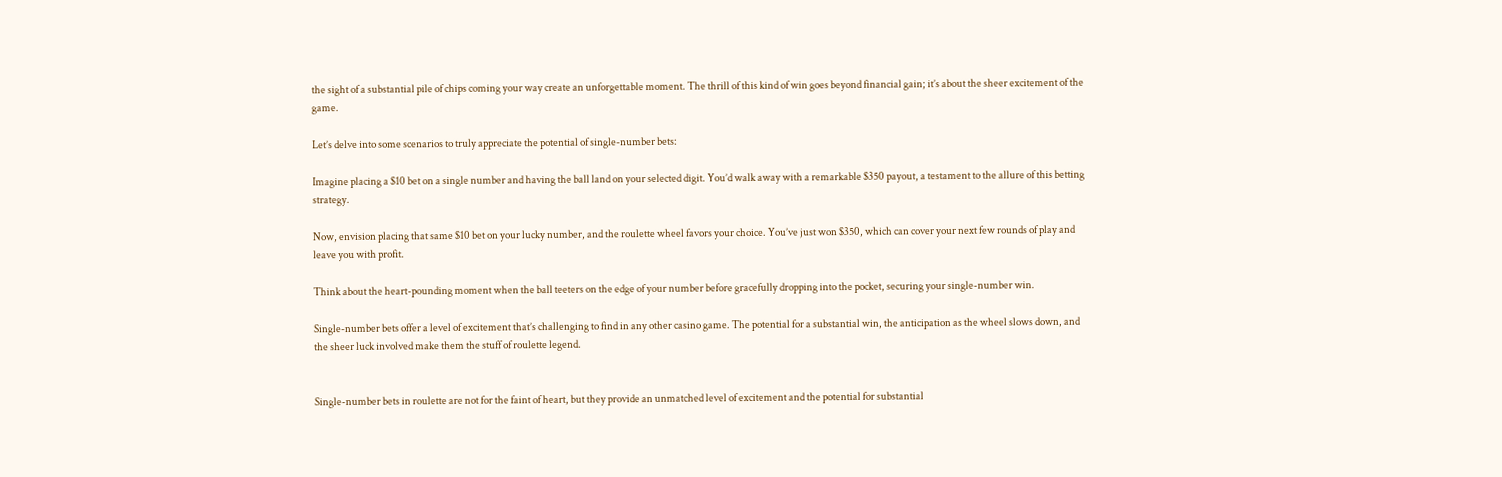the sight of a substantial pile of chips coming your way create an unforgettable moment. The thrill of this kind of win goes beyond financial gain; it’s about the sheer excitement of the game.

Let’s delve into some scenarios to truly appreciate the potential of single-number bets:

Imagine placing a $10 bet on a single number and having the ball land on your selected digit. You’d walk away with a remarkable $350 payout, a testament to the allure of this betting strategy.

Now, envision placing that same $10 bet on your lucky number, and the roulette wheel favors your choice. You’ve just won $350, which can cover your next few rounds of play and leave you with profit.

Think about the heart-pounding moment when the ball teeters on the edge of your number before gracefully dropping into the pocket, securing your single-number win.

Single-number bets offer a level of excitement that’s challenging to find in any other casino game. The potential for a substantial win, the anticipation as the wheel slows down, and the sheer luck involved make them the stuff of roulette legend.


Single-number bets in roulette are not for the faint of heart, but they provide an unmatched level of excitement and the potential for substantial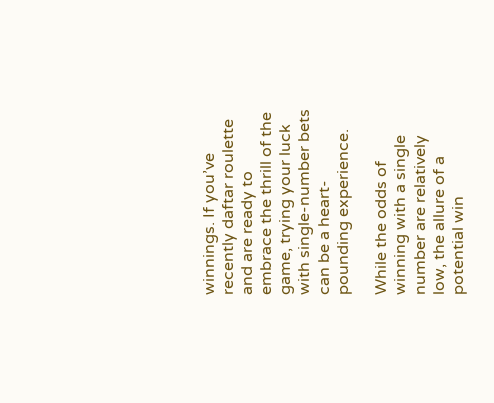winnings. If you’ve recently daftar roulette and are ready to embrace the thrill of the game, trying your luck with single-number bets can be a heart-pounding experience.

While the odds of winning with a single number are relatively low, the allure of a potential win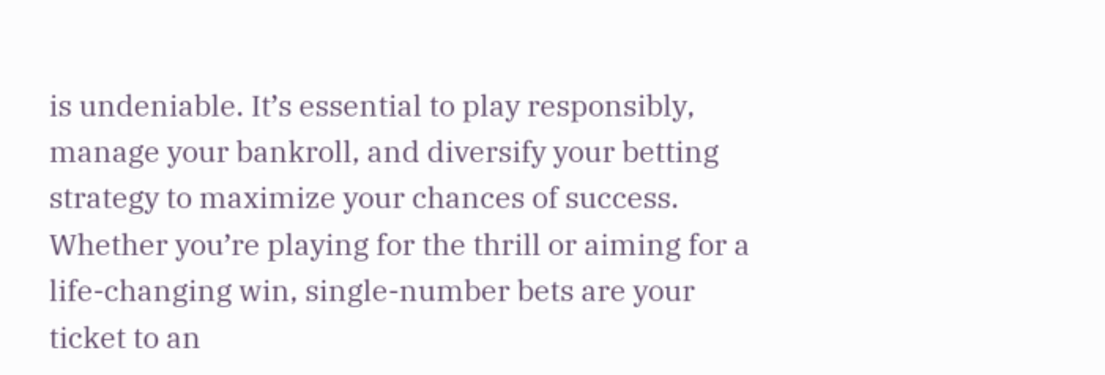is undeniable. It’s essential to play responsibly, manage your bankroll, and diversify your betting strategy to maximize your chances of success. Whether you’re playing for the thrill or aiming for a life-changing win, single-number bets are your ticket to an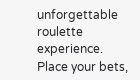unforgettable roulette experience. Place your bets,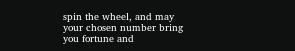spin the wheel, and may your chosen number bring you fortune and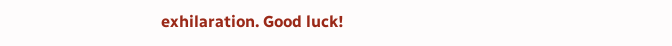exhilaration. Good luck!